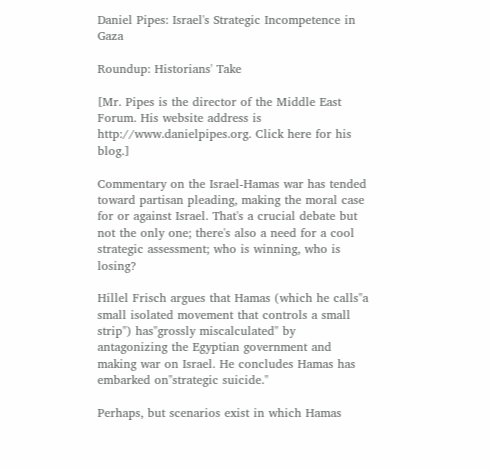Daniel Pipes: Israel's Strategic Incompetence in Gaza

Roundup: Historians' Take

[Mr. Pipes is the director of the Middle East Forum. His website address is http://www.danielpipes.org. Click here for his blog.]

Commentary on the Israel-Hamas war has tended toward partisan pleading, making the moral case for or against Israel. That's a crucial debate but not the only one; there's also a need for a cool strategic assessment; who is winning, who is losing?

Hillel Frisch argues that Hamas (which he calls"a small isolated movement that controls a small strip") has"grossly miscalculated" by antagonizing the Egyptian government and making war on Israel. He concludes Hamas has embarked on"strategic suicide."

Perhaps, but scenarios exist in which Hamas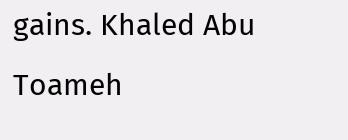gains. Khaled Abu Toameh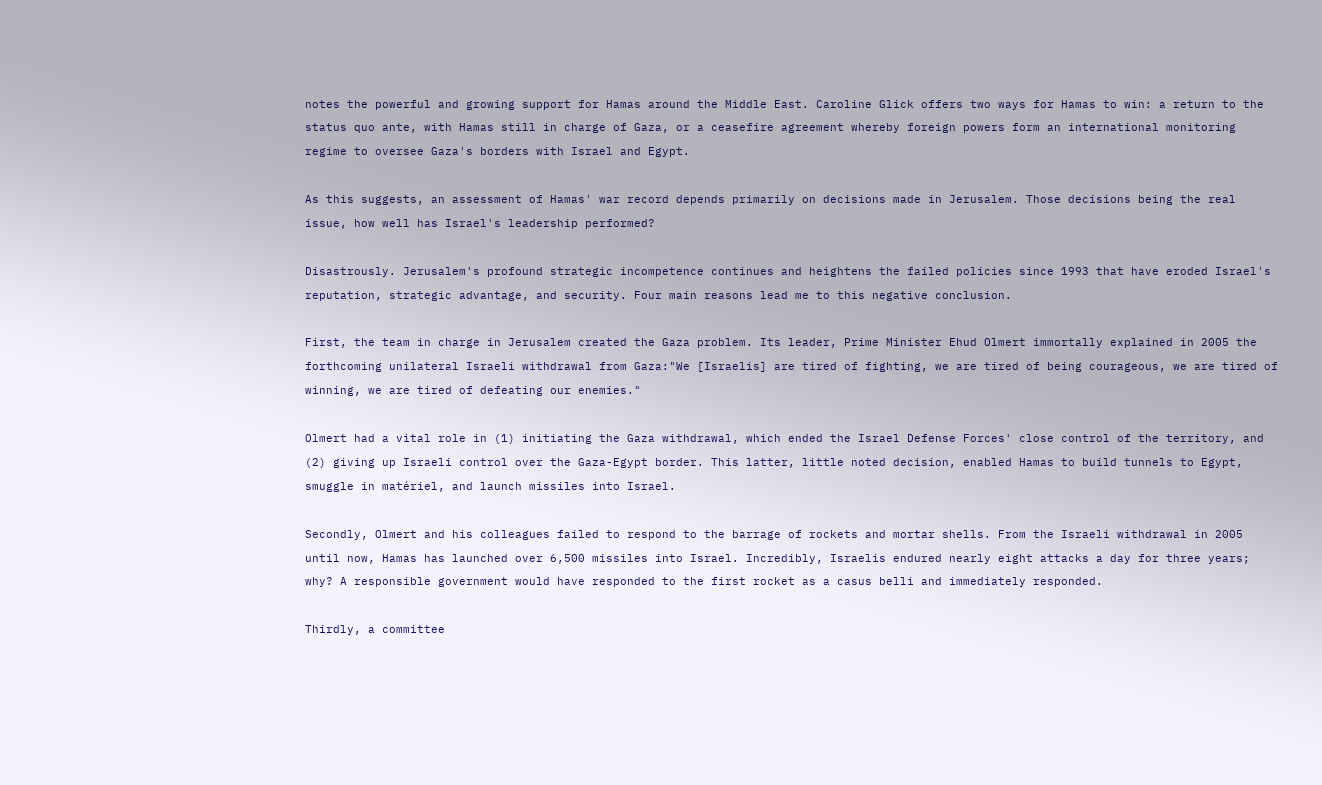notes the powerful and growing support for Hamas around the Middle East. Caroline Glick offers two ways for Hamas to win: a return to the status quo ante, with Hamas still in charge of Gaza, or a ceasefire agreement whereby foreign powers form an international monitoring regime to oversee Gaza's borders with Israel and Egypt.

As this suggests, an assessment of Hamas' war record depends primarily on decisions made in Jerusalem. Those decisions being the real issue, how well has Israel's leadership performed?

Disastrously. Jerusalem's profound strategic incompetence continues and heightens the failed policies since 1993 that have eroded Israel's reputation, strategic advantage, and security. Four main reasons lead me to this negative conclusion.

First, the team in charge in Jerusalem created the Gaza problem. Its leader, Prime Minister Ehud Olmert immortally explained in 2005 the forthcoming unilateral Israeli withdrawal from Gaza:"We [Israelis] are tired of fighting, we are tired of being courageous, we are tired of winning, we are tired of defeating our enemies."

Olmert had a vital role in (1) initiating the Gaza withdrawal, which ended the Israel Defense Forces' close control of the territory, and (2) giving up Israeli control over the Gaza-Egypt border. This latter, little noted decision, enabled Hamas to build tunnels to Egypt, smuggle in matériel, and launch missiles into Israel.

Secondly, Olmert and his colleagues failed to respond to the barrage of rockets and mortar shells. From the Israeli withdrawal in 2005 until now, Hamas has launched over 6,500 missiles into Israel. Incredibly, Israelis endured nearly eight attacks a day for three years; why? A responsible government would have responded to the first rocket as a casus belli and immediately responded.

Thirdly, a committee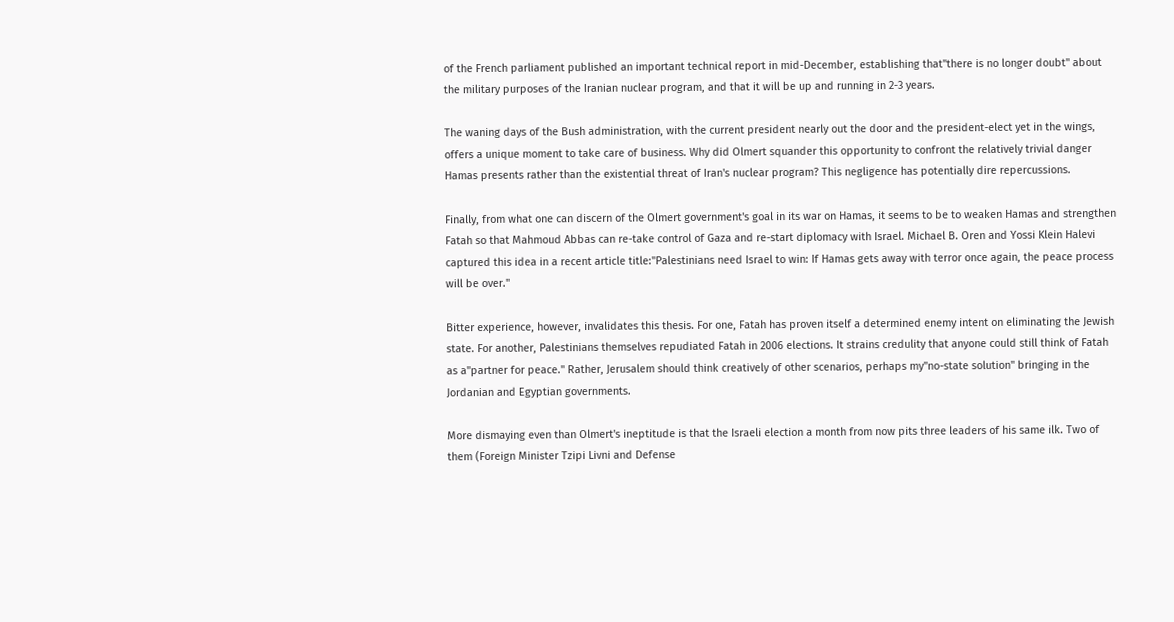of the French parliament published an important technical report in mid-December, establishing that"there is no longer doubt" about the military purposes of the Iranian nuclear program, and that it will be up and running in 2-3 years.

The waning days of the Bush administration, with the current president nearly out the door and the president-elect yet in the wings, offers a unique moment to take care of business. Why did Olmert squander this opportunity to confront the relatively trivial danger Hamas presents rather than the existential threat of Iran's nuclear program? This negligence has potentially dire repercussions.

Finally, from what one can discern of the Olmert government's goal in its war on Hamas, it seems to be to weaken Hamas and strengthen Fatah so that Mahmoud Abbas can re-take control of Gaza and re-start diplomacy with Israel. Michael B. Oren and Yossi Klein Halevi captured this idea in a recent article title:"Palestinians need Israel to win: If Hamas gets away with terror once again, the peace process will be over."

Bitter experience, however, invalidates this thesis. For one, Fatah has proven itself a determined enemy intent on eliminating the Jewish state. For another, Palestinians themselves repudiated Fatah in 2006 elections. It strains credulity that anyone could still think of Fatah as a"partner for peace." Rather, Jerusalem should think creatively of other scenarios, perhaps my"no-state solution" bringing in the Jordanian and Egyptian governments.

More dismaying even than Olmert's ineptitude is that the Israeli election a month from now pits three leaders of his same ilk. Two of them (Foreign Minister Tzipi Livni and Defense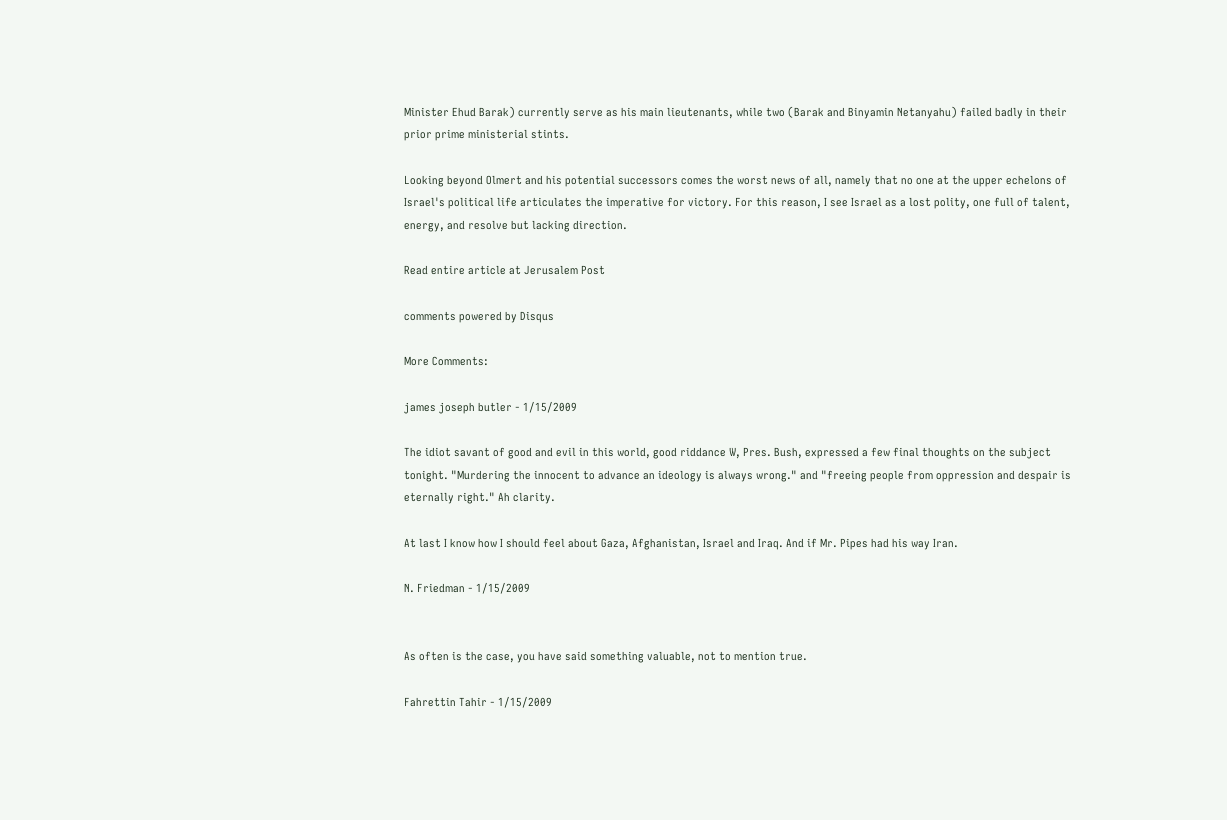Minister Ehud Barak) currently serve as his main lieutenants, while two (Barak and Binyamin Netanyahu) failed badly in their prior prime ministerial stints.

Looking beyond Olmert and his potential successors comes the worst news of all, namely that no one at the upper echelons of Israel's political life articulates the imperative for victory. For this reason, I see Israel as a lost polity, one full of talent, energy, and resolve but lacking direction.

Read entire article at Jerusalem Post

comments powered by Disqus

More Comments:

james joseph butler - 1/15/2009

The idiot savant of good and evil in this world, good riddance W, Pres. Bush, expressed a few final thoughts on the subject tonight. "Murdering the innocent to advance an ideology is always wrong." and "freeing people from oppression and despair is eternally right." Ah clarity.

At last I know how I should feel about Gaza, Afghanistan, Israel and Iraq. And if Mr. Pipes had his way Iran.

N. Friedman - 1/15/2009


As often is the case, you have said something valuable, not to mention true.

Fahrettin Tahir - 1/15/2009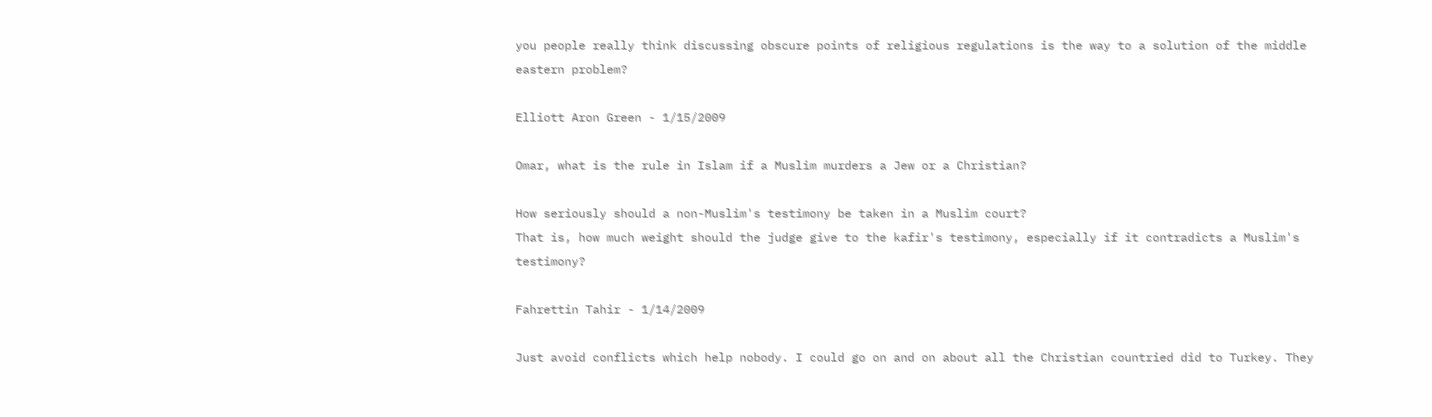you people really think discussing obscure points of religious regulations is the way to a solution of the middle eastern problem?

Elliott Aron Green - 1/15/2009

Omar, what is the rule in Islam if a Muslim murders a Jew or a Christian?

How seriously should a non-Muslim's testimony be taken in a Muslim court?
That is, how much weight should the judge give to the kafir's testimony, especially if it contradicts a Muslim's testimony?

Fahrettin Tahir - 1/14/2009

Just avoid conflicts which help nobody. I could go on and on about all the Christian countried did to Turkey. They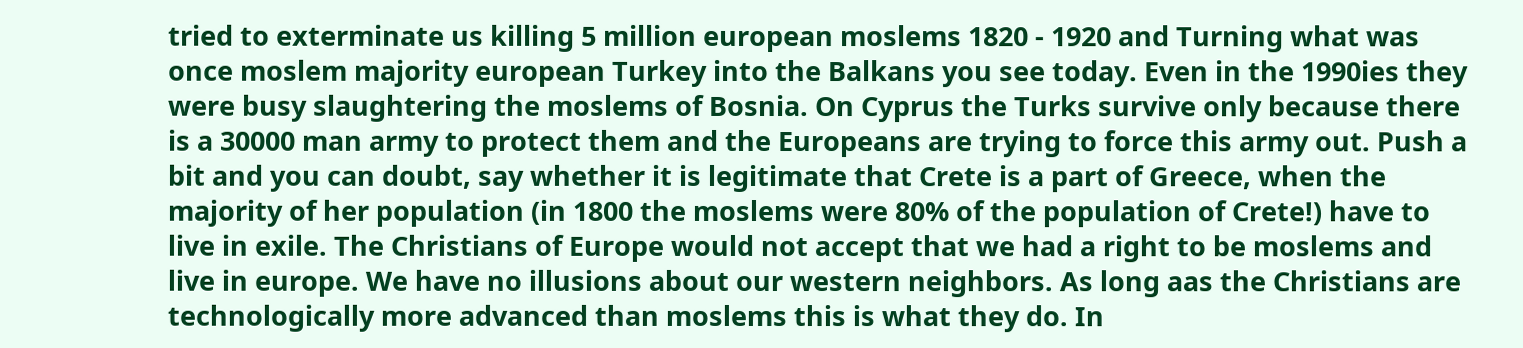tried to exterminate us killing 5 million european moslems 1820 - 1920 and Turning what was once moslem majority european Turkey into the Balkans you see today. Even in the 1990ies they were busy slaughtering the moslems of Bosnia. On Cyprus the Turks survive only because there is a 30000 man army to protect them and the Europeans are trying to force this army out. Push a bit and you can doubt, say whether it is legitimate that Crete is a part of Greece, when the majority of her population (in 1800 the moslems were 80% of the population of Crete!) have to live in exile. The Christians of Europe would not accept that we had a right to be moslems and live in europe. We have no illusions about our western neighbors. As long aas the Christians are technologically more advanced than moslems this is what they do. In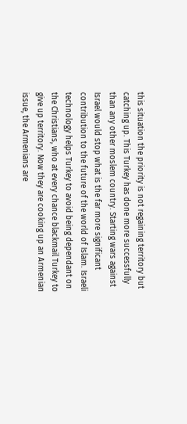this situation the priority is not regaining territory but catching up. This Turkey has done more successfully than any other moslem country. Starting wars against Israel would stop what is the far more significant contribution to the future of the world of Islam. Israeli technology helps Turkey to avoid being dependant on the Christians, who at every chance blackmail Turkey to give up territory. Now they are cooking up an Armenian issue, the Armenians are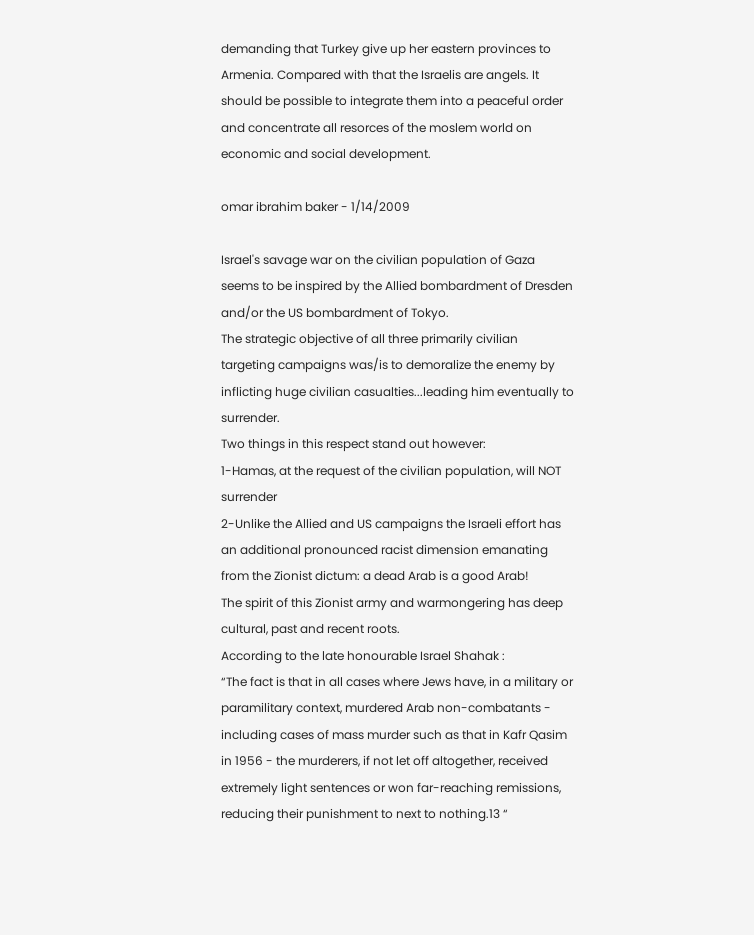demanding that Turkey give up her eastern provinces to Armenia. Compared with that the Israelis are angels. It should be possible to integrate them into a peaceful order and concentrate all resorces of the moslem world on economic and social development.

omar ibrahim baker - 1/14/2009

Israel's savage war on the civilian population of Gaza seems to be inspired by the Allied bombardment of Dresden and/or the US bombardment of Tokyo.
The strategic objective of all three primarily civilian targeting campaigns was/is to demoralize the enemy by inflicting huge civilian casualties...leading him eventually to surrender.
Two things in this respect stand out however:
1-Hamas, at the request of the civilian population, will NOT surrender
2-Unlike the Allied and US campaigns the Israeli effort has an additional pronounced racist dimension emanating from the Zionist dictum: a dead Arab is a good Arab!
The spirit of this Zionist army and warmongering has deep cultural, past and recent roots.
According to the late honourable Israel Shahak :
“The fact is that in all cases where Jews have, in a military or paramilitary context, murdered Arab non-combatants - including cases of mass murder such as that in Kafr Qasim in 1956 - the murderers, if not let off altogether, received extremely light sentences or won far-reaching remissions, reducing their punishment to next to nothing.13 “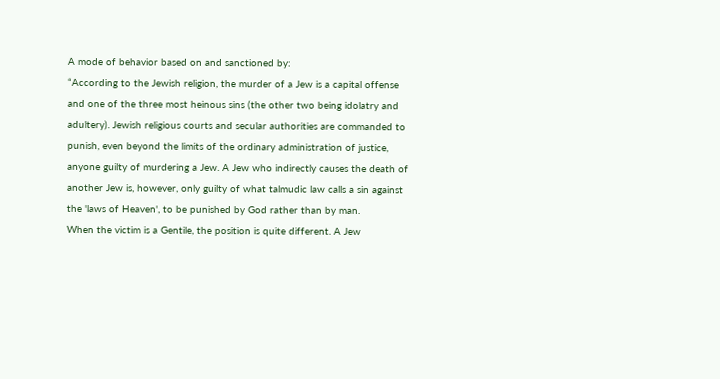A mode of behavior based on and sanctioned by:
“According to the Jewish religion, the murder of a Jew is a capital offense and one of the three most heinous sins (the other two being idolatry and adultery). Jewish religious courts and secular authorities are commanded to punish, even beyond the limits of the ordinary administration of justice, anyone guilty of murdering a Jew. A Jew who indirectly causes the death of another Jew is, however, only guilty of what talmudic law calls a sin against the 'laws of Heaven', to be punished by God rather than by man.
When the victim is a Gentile, the position is quite different. A Jew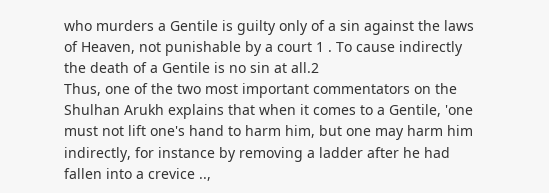who murders a Gentile is guilty only of a sin against the laws of Heaven, not punishable by a court 1 . To cause indirectly the death of a Gentile is no sin at all.2
Thus, one of the two most important commentators on the Shulhan Arukh explains that when it comes to a Gentile, 'one must not lift one's hand to harm him, but one may harm him indirectly, for instance by removing a ladder after he had fallen into a crevice ..,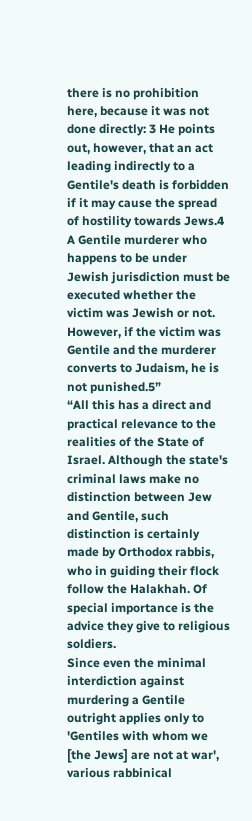there is no prohibition here, because it was not done directly: 3 He points out, however, that an act leading indirectly to a Gentile's death is forbidden if it may cause the spread of hostility towards Jews.4
A Gentile murderer who happens to be under Jewish jurisdiction must be executed whether the victim was Jewish or not. However, if the victim was Gentile and the murderer converts to Judaism, he is not punished.5”
“All this has a direct and practical relevance to the realities of the State of Israel. Although the state's criminal laws make no distinction between Jew and Gentile, such distinction is certainly made by Orthodox rabbis, who in guiding their flock follow the Halakhah. Of special importance is the advice they give to religious soldiers.
Since even the minimal interdiction against murdering a Gentile outright applies only to 'Gentiles with whom we [the Jews] are not at war', various rabbinical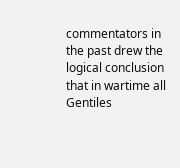commentators in the past drew the logical conclusion that in wartime all Gentiles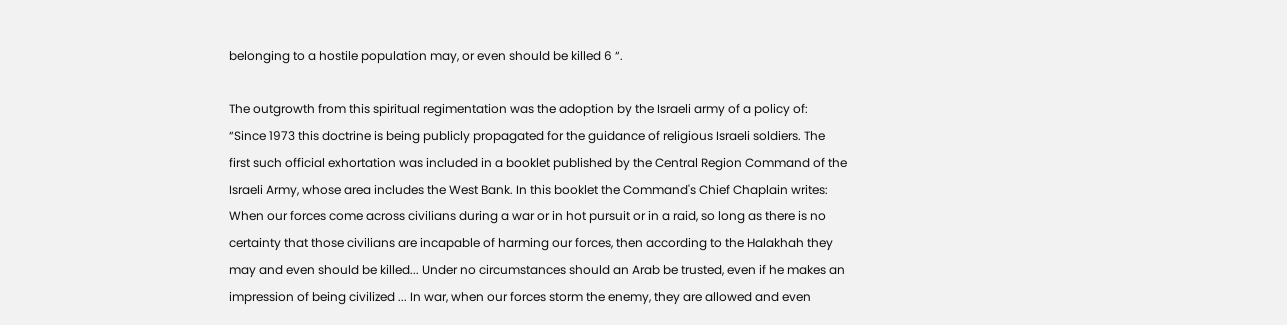belonging to a hostile population may, or even should be killed 6 “.

The outgrowth from this spiritual regimentation was the adoption by the Israeli army of a policy of:
“Since 1973 this doctrine is being publicly propagated for the guidance of religious Israeli soldiers. The first such official exhortation was included in a booklet published by the Central Region Command of the Israeli Army, whose area includes the West Bank. In this booklet the Command's Chief Chaplain writes:
When our forces come across civilians during a war or in hot pursuit or in a raid, so long as there is no certainty that those civilians are incapable of harming our forces, then according to the Halakhah they may and even should be killed... Under no circumstances should an Arab be trusted, even if he makes an impression of being civilized ... In war, when our forces storm the enemy, they are allowed and even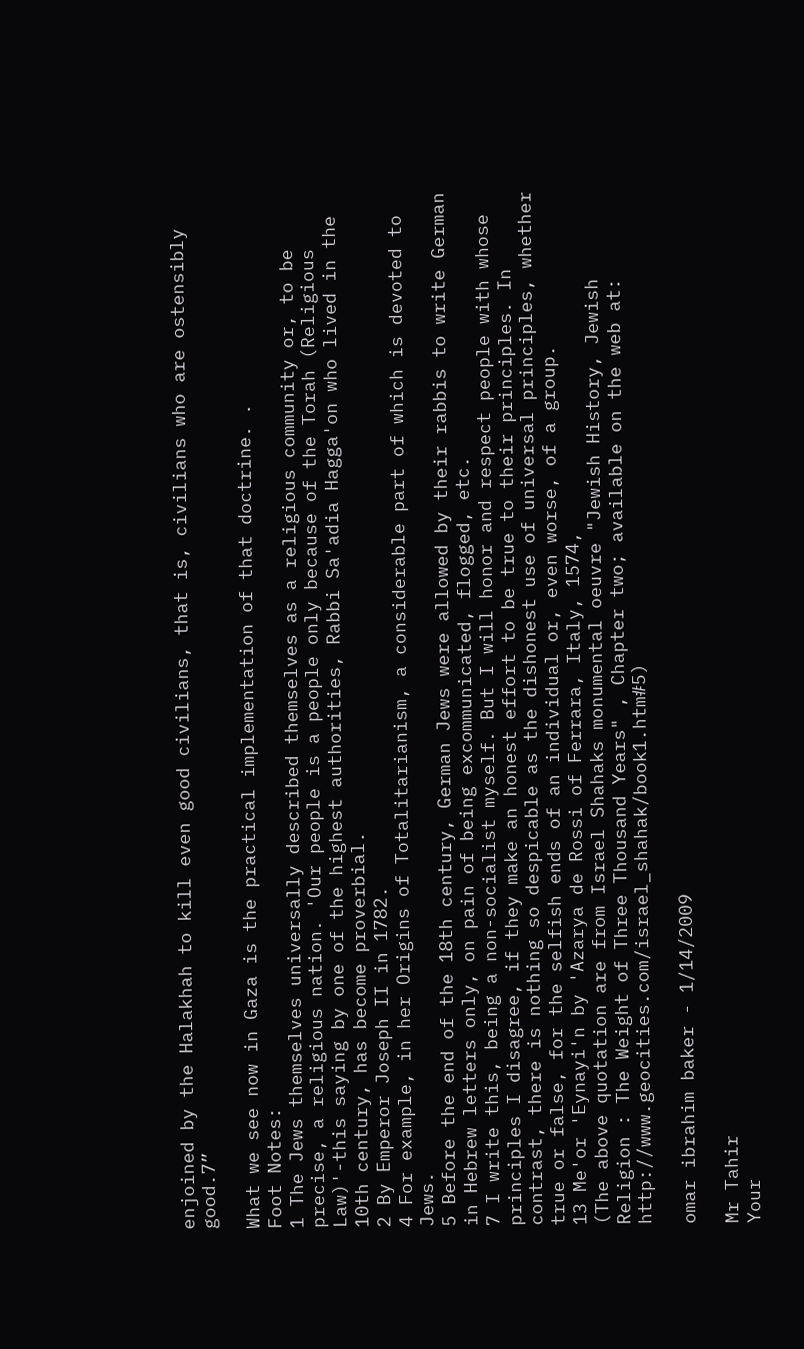enjoined by the Halakhah to kill even good civilians, that is, civilians who are ostensibly good.7”

What we see now in Gaza is the practical implementation of that doctrine. .
Foot Notes:
1 The Jews themselves universally described themselves as a religious community or, to be precise, a religious nation. 'Our people is a people only because of the Torah (Religious Law)'-this saying by one of the highest authorities, Rabbi Sa'adia Hagga'on who lived in the 10th century, has become proverbial.
2 By Emperor Joseph II in 1782.
4 For example, in her Origins of Totalitarianism, a considerable part of which is devoted to Jews.
5 Before the end of the 18th century, German Jews were allowed by their rabbis to write German in Hebrew letters only, on pain of being excommunicated, flogged, etc.
7 I write this, being a non-socialist myself. But I will honor and respect people with whose principles I disagree, if they make an honest effort to be true to their principles. In contrast, there is nothing so despicable as the dishonest use of universal principles, whether true or false, for the selfish ends of an individual or, even worse, of a group.
13 Me'or 'Eynayi'n by 'Azarya de Rossi of Ferrara, Italy, 1574,
(The above quotation are from Israel Shahaks monumental oeuvre "Jewish History, Jewish Religion : The Weight of Three Thousand Years" , Chapter two; available on the web at: http://www.geocities.com/israel_shahak/book1.htm#5)

omar ibrahim baker - 1/14/2009

Mr Tahir
Your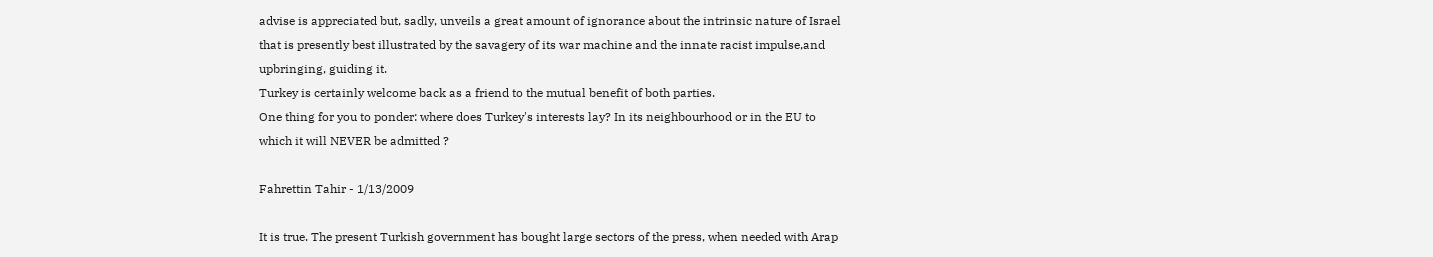advise is appreciated but, sadly, unveils a great amount of ignorance about the intrinsic nature of Israel that is presently best illustrated by the savagery of its war machine and the innate racist impulse,and upbringing, guiding it.
Turkey is certainly welcome back as a friend to the mutual benefit of both parties.
One thing for you to ponder: where does Turkey's interests lay? In its neighbourhood or in the EU to which it will NEVER be admitted ?

Fahrettin Tahir - 1/13/2009

It is true. The present Turkish government has bought large sectors of the press, when needed with Arap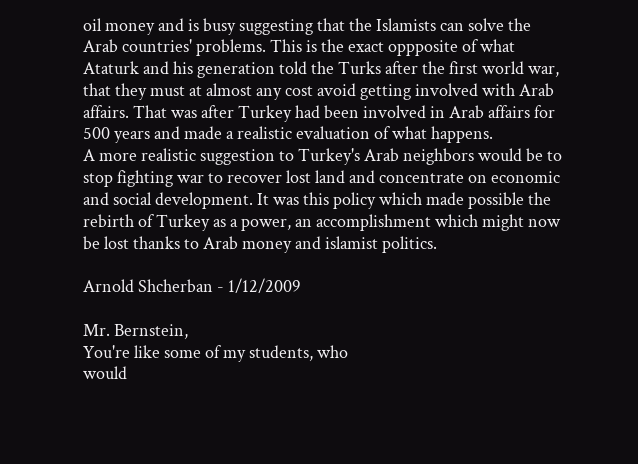oil money and is busy suggesting that the Islamists can solve the Arab countries' problems. This is the exact oppposite of what Ataturk and his generation told the Turks after the first world war, that they must at almost any cost avoid getting involved with Arab affairs. That was after Turkey had been involved in Arab affairs for 500 years and made a realistic evaluation of what happens.
A more realistic suggestion to Turkey's Arab neighbors would be to stop fighting war to recover lost land and concentrate on economic and social development. It was this policy which made possible the rebirth of Turkey as a power, an accomplishment which might now be lost thanks to Arab money and islamist politics.

Arnold Shcherban - 1/12/2009

Mr. Bernstein,
You're like some of my students, who
would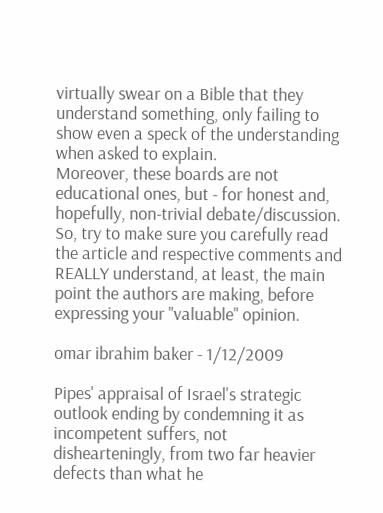virtually swear on a Bible that they understand something, only failing to show even a speck of the understanding when asked to explain.
Moreover, these boards are not educational ones, but - for honest and, hopefully, non-trivial debate/discussion.
So, try to make sure you carefully read the article and respective comments and REALLY understand, at least, the main point the authors are making, before expressing your "valuable" opinion.

omar ibrahim baker - 1/12/2009

Pipes' appraisal of Israel's strategic outlook ending by condemning it as incompetent suffers, not dishearteningly, from two far heavier defects than what he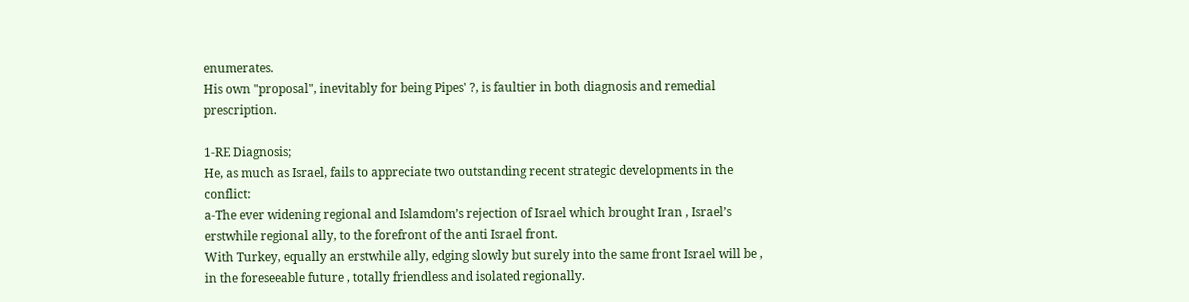enumerates.
His own "proposal", inevitably for being Pipes' ?, is faultier in both diagnosis and remedial prescription.

1-RE Diagnosis;
He, as much as Israel, fails to appreciate two outstanding recent strategic developments in the conflict:
a-The ever widening regional and Islamdom’s rejection of Israel which brought Iran , Israel’s erstwhile regional ally, to the forefront of the anti Israel front.
With Turkey, equally an erstwhile ally, edging slowly but surely into the same front Israel will be , in the foreseeable future , totally friendless and isolated regionally.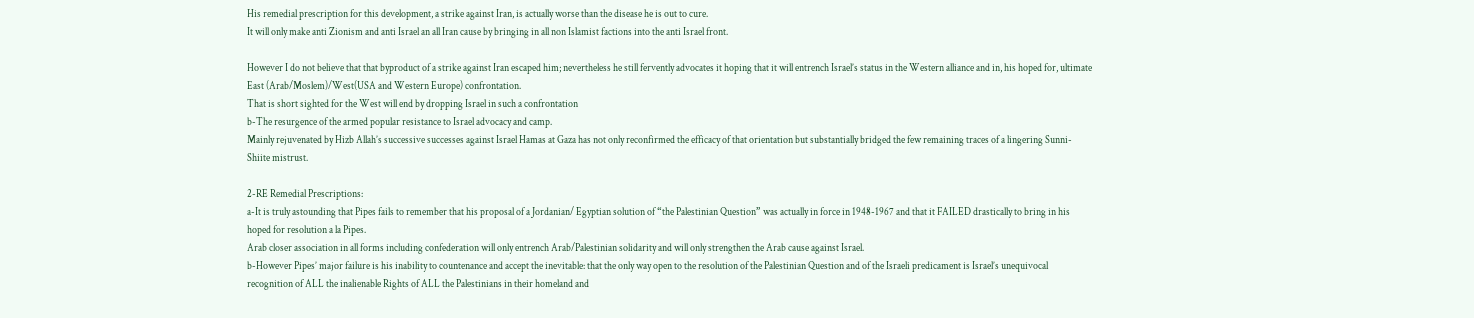His remedial prescription for this development, a strike against Iran, is actually worse than the disease he is out to cure.
It will only make anti Zionism and anti Israel an all Iran cause by bringing in all non Islamist factions into the anti Israel front.

However I do not believe that that byproduct of a strike against Iran escaped him; nevertheless he still fervently advocates it hoping that it will entrench Israel’s status in the Western alliance and in, his hoped for, ultimate East (Arab/Moslem)/West(USA and Western Europe) confrontation.
That is short sighted for the West will end by dropping Israel in such a confrontation
b-The resurgence of the armed popular resistance to Israel advocacy and camp.
Mainly rejuvenated by Hizb Allah’s successive successes against Israel Hamas at Gaza has not only reconfirmed the efficacy of that orientation but substantially bridged the few remaining traces of a lingering Sunni-Shiite mistrust.

2-RE Remedial Prescriptions:
a-It is truly astounding that Pipes fails to remember that his proposal of a Jordanian/ Egyptian solution of “the Palestinian Question” was actually in force in 1948-1967 and that it FAILED drastically to bring in his hoped for resolution a la Pipes.
Arab closer association in all forms including confederation will only entrench Arab/Palestinian solidarity and will only strengthen the Arab cause against Israel.
b-However Pipes’ major failure is his inability to countenance and accept the inevitable: that the only way open to the resolution of the Palestinian Question and of the Israeli predicament is Israel’s unequivocal recognition of ALL the inalienable Rights of ALL the Palestinians in their homeland and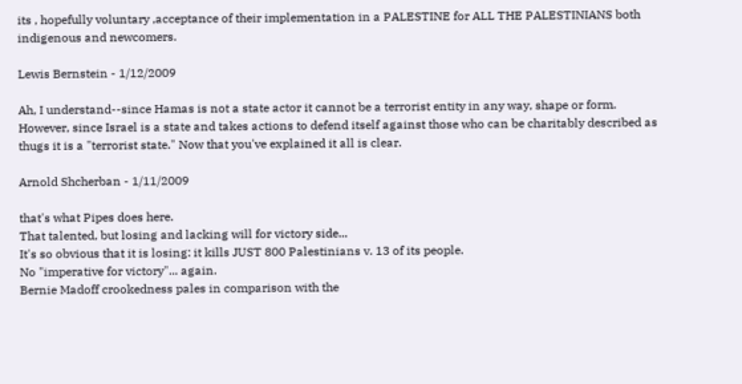its , hopefully voluntary ,acceptance of their implementation in a PALESTINE for ALL THE PALESTINIANS both indigenous and newcomers.

Lewis Bernstein - 1/12/2009

Ah, I understand--since Hamas is not a state actor it cannot be a terrorist entity in any way, shape or form. However, since Israel is a state and takes actions to defend itself against those who can be charitably described as thugs it is a "terrorist state." Now that you've explained it all is clear.

Arnold Shcherban - 1/11/2009

that's what Pipes does here.
That talented, but losing and lacking will for victory side...
It's so obvious that it is losing: it kills JUST 800 Palestinians v. 13 of its people.
No "imperative for victory"... again.
Bernie Madoff crookedness pales in comparison with the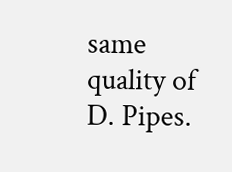same quality of D. Pipes.